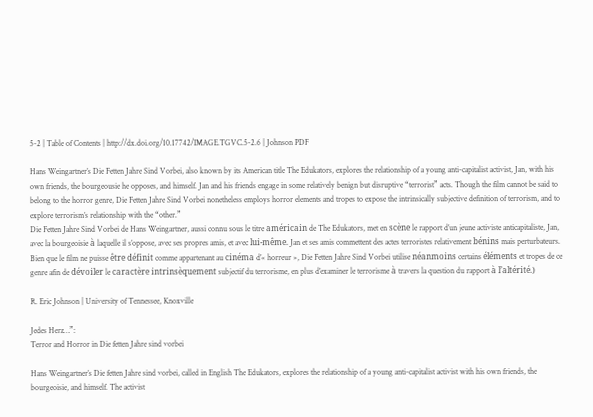5-2 | Table of Contents | http://dx.doi.org/10.17742/IMAGE.TGVC.5-2.6 | Johnson PDF

Hans Weingartner’s Die Fetten Jahre Sind Vorbei, also known by its American title The Edukators, explores the relationship of a young anti-capitalist activist, Jan, with his own friends, the bourgeousie he opposes, and himself. Jan and his friends engage in some relatively benign but disruptive “terrorist” acts. Though the film cannot be said to belong to the horror genre, Die Fetten Jahre Sind Vorbei nonetheless employs horror elements and tropes to expose the intrinsically subjective definition of terrorism, and to explore terrorism’s relationship with the “other.”
Die Fetten Jahre Sind Vorbei de Hans Weingartner, aussi connu sous le titre américain de The Edukators, met en scène le rapport d’un jeune activiste anticapitaliste, Jan, avec la bourgeoisie à laquelle il s’oppose, avec ses propres amis, et avec lui-même. Jan et ses amis commettent des actes terroristes relativement bénins mais perturbateurs. Bien que le film ne puisse être définit comme appartenant au cinéma d’« horreur », Die Fetten Jahre Sind Vorbei utilise néanmoins certains éléments et tropes de ce genre afin de dévoiler le caractère intrinsèquement subjectif du terrorisme, en plus d’examiner le terrorisme à travers la question du rapport à l’altérité.)

R. Eric Johnson | University of Tennessee, Knoxville

Jedes Herz…”:
Terror and Horror in Die fetten Jahre sind vorbei

Hans Weingartner’s Die fetten Jahre sind vorbei, called in English The Edukators, explores the relationship of a young anti-capitalist activist with his own friends, the bourgeoisie, and himself. The activist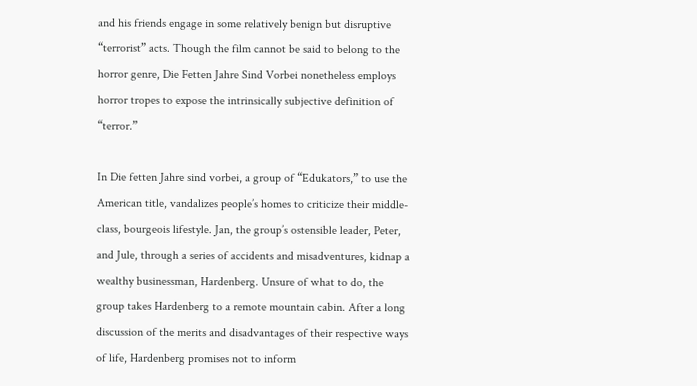and his friends engage in some relatively benign but disruptive “terrorist” acts. Though the film cannot be said to belong to the horror genre, Die Fetten Jahre Sind Vorbei nonetheless employs horror tropes to expose the intrinsically subjective definition of “terror.”

In Die fetten Jahre sind vorbei, a group of “Edukators,” to use the American title, vandalizes people’s homes to criticize their middle-class, bourgeois lifestyle. Jan, the group’s ostensible leader, Peter, and Jule, through a series of accidents and misadventures, kidnap a wealthy businessman, Hardenberg. Unsure of what to do, the group takes Hardenberg to a remote mountain cabin. After a long discussion of the merits and disadvantages of their respective ways of life, Hardenberg promises not to inform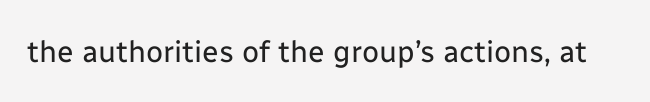the authorities of the group’s actions, at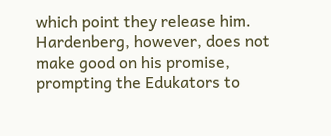which point they release him. Hardenberg, however, does not make good on his promise, prompting the Edukators to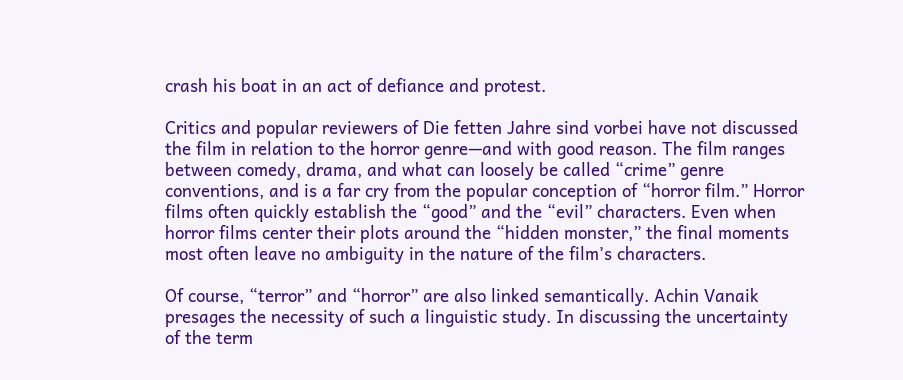crash his boat in an act of defiance and protest.

Critics and popular reviewers of Die fetten Jahre sind vorbei have not discussed the film in relation to the horror genre—and with good reason. The film ranges between comedy, drama, and what can loosely be called “crime” genre conventions, and is a far cry from the popular conception of “horror film.” Horror films often quickly establish the “good” and the “evil” characters. Even when horror films center their plots around the “hidden monster,” the final moments most often leave no ambiguity in the nature of the film’s characters.

Of course, “terror” and “horror” are also linked semantically. Achin Vanaik presages the necessity of such a linguistic study. In discussing the uncertainty of the term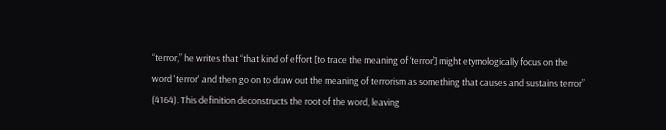“terror,” he writes that “that kind of effort [to trace the meaning of ‘terror’] might etymologically focus on the word 'terror' and then go on to draw out the meaning of terrorism as something that causes and sustains terror” (4164). This definition deconstructs the root of the word, leaving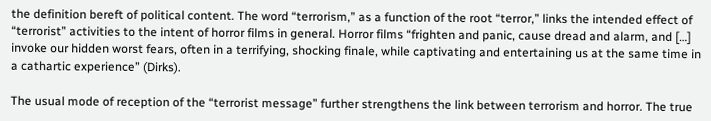the definition bereft of political content. The word “terrorism,” as a function of the root “terror,” links the intended effect of “terrorist” activities to the intent of horror films in general. Horror films “frighten and panic, cause dread and alarm, and […] invoke our hidden worst fears, often in a terrifying, shocking finale, while captivating and entertaining us at the same time in a cathartic experience” (Dirks).

The usual mode of reception of the “terrorist message” further strengthens the link between terrorism and horror. The true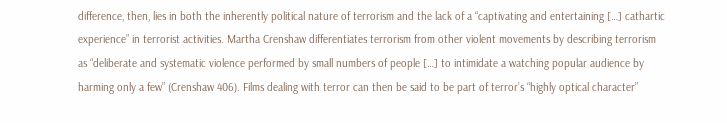difference, then, lies in both the inherently political nature of terrorism and the lack of a “captivating and entertaining […] cathartic experience” in terrorist activities. Martha Crenshaw differentiates terrorism from other violent movements by describing terrorism as “deliberate and systematic violence performed by small numbers of people […] to intimidate a watching popular audience by harming only a few” (Crenshaw 406). Films dealing with terror can then be said to be part of terror’s “highly optical character”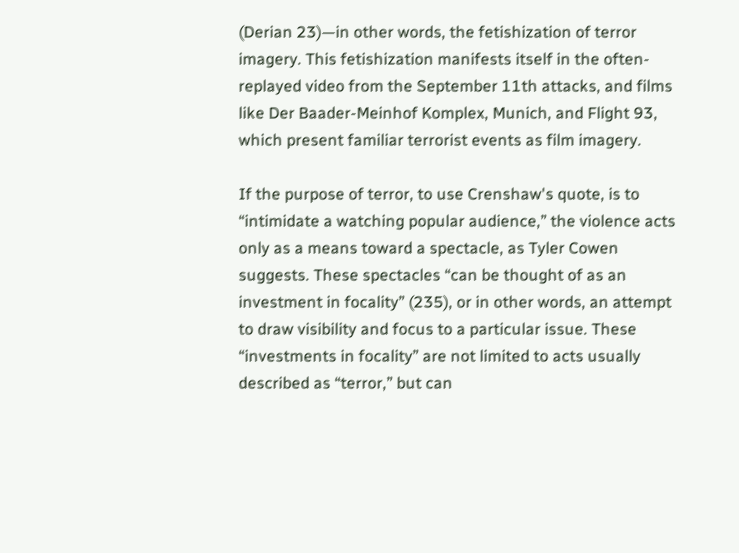(Derian 23)—in other words, the fetishization of terror imagery. This fetishization manifests itself in the often-replayed video from the September 11th attacks, and films like Der Baader-Meinhof Komplex, Munich, and Flight 93, which present familiar terrorist events as film imagery.

If the purpose of terror, to use Crenshaw's quote, is to “intimidate a watching popular audience,” the violence acts only as a means toward a spectacle, as Tyler Cowen suggests. These spectacles “can be thought of as an investment in focality” (235), or in other words, an attempt to draw visibility and focus to a particular issue. These “investments in focality” are not limited to acts usually described as “terror,” but can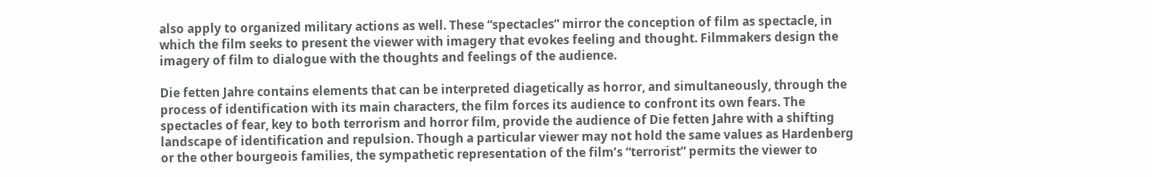also apply to organized military actions as well. These “spectacles” mirror the conception of film as spectacle, in which the film seeks to present the viewer with imagery that evokes feeling and thought. Filmmakers design the imagery of film to dialogue with the thoughts and feelings of the audience.

Die fetten Jahre contains elements that can be interpreted diagetically as horror, and simultaneously, through the process of identification with its main characters, the film forces its audience to confront its own fears. The spectacles of fear, key to both terrorism and horror film, provide the audience of Die fetten Jahre with a shifting landscape of identification and repulsion. Though a particular viewer may not hold the same values as Hardenberg or the other bourgeois families, the sympathetic representation of the film’s “terrorist” permits the viewer to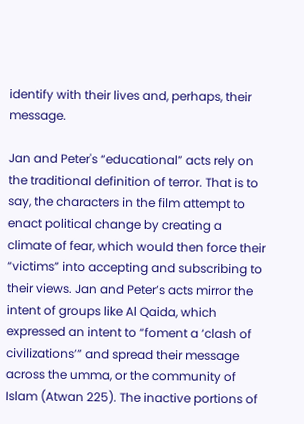identify with their lives and, perhaps, their message.

Jan and Peter's “educational” acts rely on the traditional definition of terror. That is to say, the characters in the film attempt to enact political change by creating a climate of fear, which would then force their “victims” into accepting and subscribing to their views. Jan and Peter’s acts mirror the intent of groups like Al Qaida, which expressed an intent to “foment a ‘clash of civilizations’” and spread their message across the umma, or the community of Islam (Atwan 225). The inactive portions of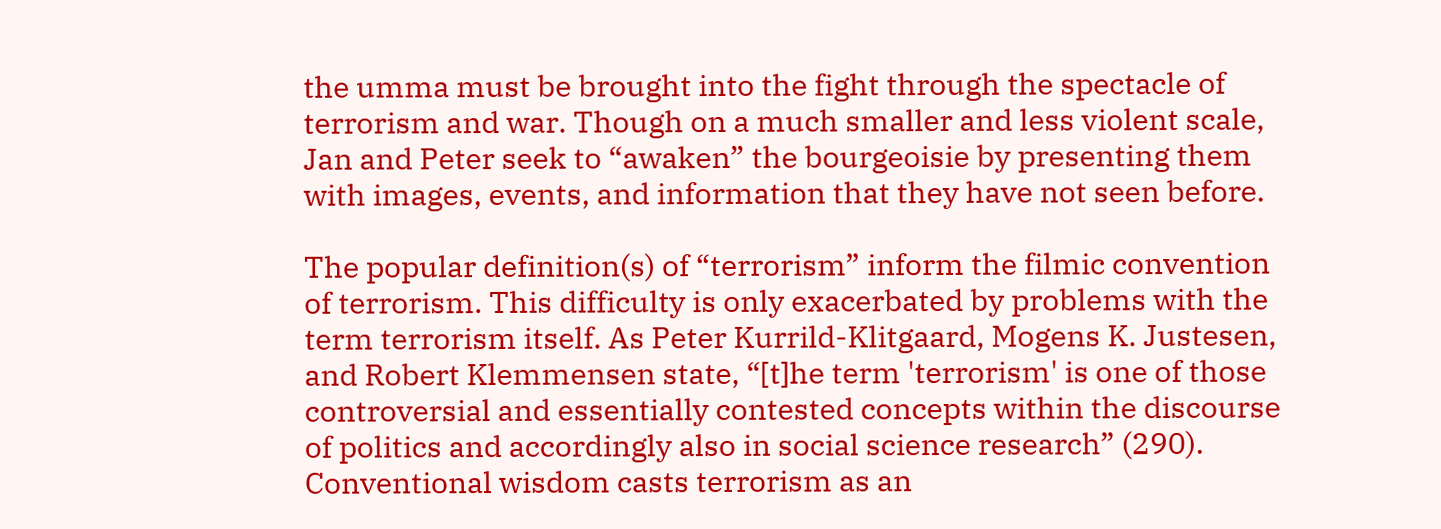the umma must be brought into the fight through the spectacle of terrorism and war. Though on a much smaller and less violent scale, Jan and Peter seek to “awaken” the bourgeoisie by presenting them with images, events, and information that they have not seen before.

The popular definition(s) of “terrorism” inform the filmic convention of terrorism. This difficulty is only exacerbated by problems with the term terrorism itself. As Peter Kurrild-Klitgaard, Mogens K. Justesen, and Robert Klemmensen state, “[t]he term 'terrorism' is one of those controversial and essentially contested concepts within the discourse of politics and accordingly also in social science research” (290). Conventional wisdom casts terrorism as an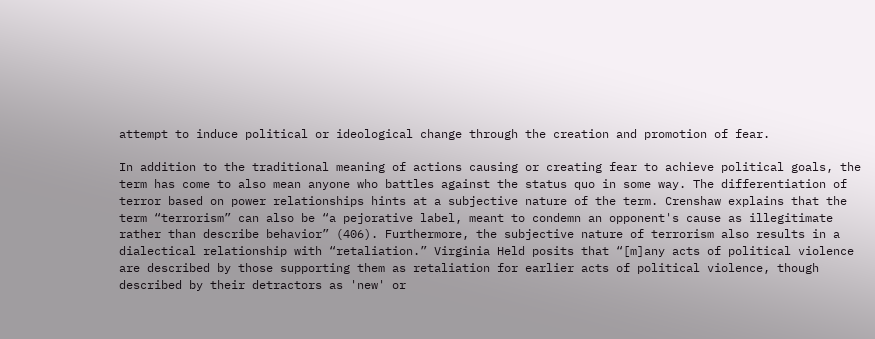attempt to induce political or ideological change through the creation and promotion of fear.

In addition to the traditional meaning of actions causing or creating fear to achieve political goals, the term has come to also mean anyone who battles against the status quo in some way. The differentiation of terror based on power relationships hints at a subjective nature of the term. Crenshaw explains that the term “terrorism” can also be “a pejorative label, meant to condemn an opponent's cause as illegitimate rather than describe behavior” (406). Furthermore, the subjective nature of terrorism also results in a dialectical relationship with “retaliation.” Virginia Held posits that “[m]any acts of political violence are described by those supporting them as retaliation for earlier acts of political violence, though described by their detractors as 'new' or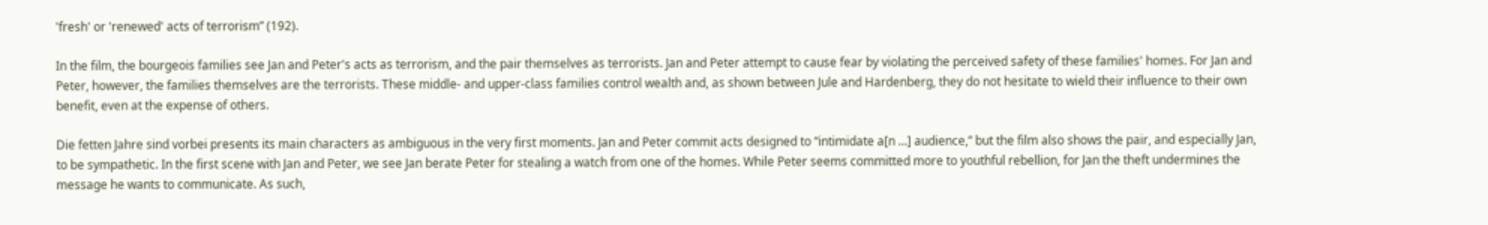'fresh' or 'renewed' acts of terrorism” (192).

In the film, the bourgeois families see Jan and Peter's acts as terrorism, and the pair themselves as terrorists. Jan and Peter attempt to cause fear by violating the perceived safety of these families' homes. For Jan and Peter, however, the families themselves are the terrorists. These middle- and upper-class families control wealth and, as shown between Jule and Hardenberg, they do not hesitate to wield their influence to their own benefit, even at the expense of others.

Die fetten Jahre sind vorbei presents its main characters as ambiguous in the very first moments. Jan and Peter commit acts designed to “intimidate a[n …] audience,” but the film also shows the pair, and especially Jan, to be sympathetic. In the first scene with Jan and Peter, we see Jan berate Peter for stealing a watch from one of the homes. While Peter seems committed more to youthful rebellion, for Jan the theft undermines the message he wants to communicate. As such,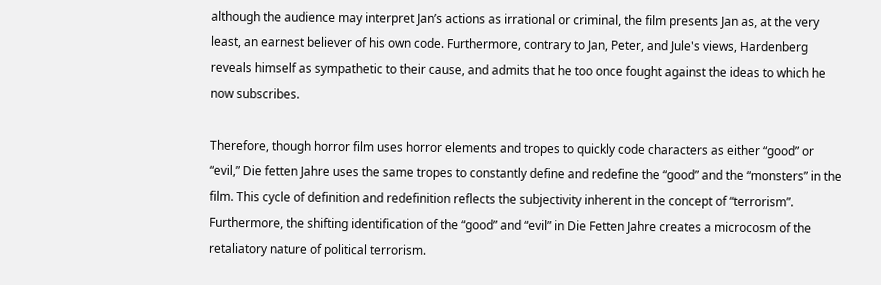although the audience may interpret Jan’s actions as irrational or criminal, the film presents Jan as, at the very least, an earnest believer of his own code. Furthermore, contrary to Jan, Peter, and Jule's views, Hardenberg reveals himself as sympathetic to their cause, and admits that he too once fought against the ideas to which he now subscribes.

Therefore, though horror film uses horror elements and tropes to quickly code characters as either “good” or “evil,” Die fetten Jahre uses the same tropes to constantly define and redefine the “good” and the “monsters” in the film. This cycle of definition and redefinition reflects the subjectivity inherent in the concept of “terrorism”. Furthermore, the shifting identification of the “good” and “evil” in Die Fetten Jahre creates a microcosm of the retaliatory nature of political terrorism.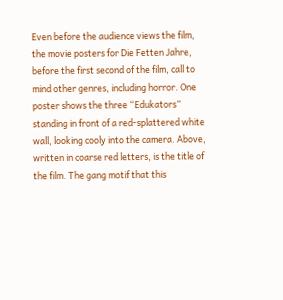Even before the audience views the film, the movie posters for Die Fetten Jahre, before the first second of the film, call to mind other genres, including horror. One poster shows the three “Edukators” standing in front of a red-splattered white wall, looking cooly into the camera. Above, written in coarse red letters, is the title of the film. The gang motif that this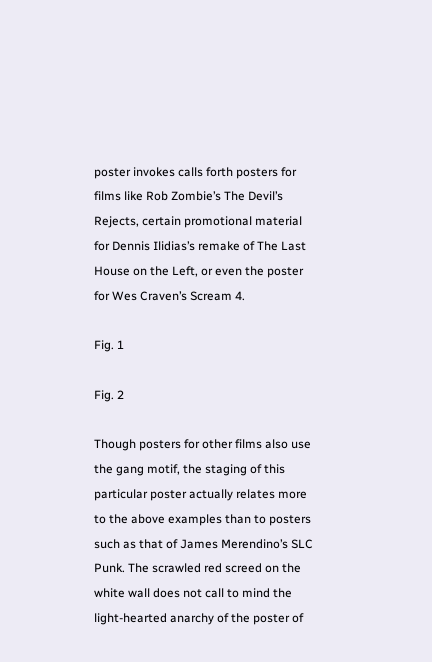poster invokes calls forth posters for films like Rob Zombie’s The Devil’s Rejects, certain promotional material for Dennis Ilidias’s remake of The Last House on the Left, or even the poster for Wes Craven’s Scream 4.

Fig. 1

Fig. 2

Though posters for other films also use the gang motif, the staging of this particular poster actually relates more to the above examples than to posters such as that of James Merendino’s SLC Punk. The scrawled red screed on the white wall does not call to mind the light-hearted anarchy of the poster of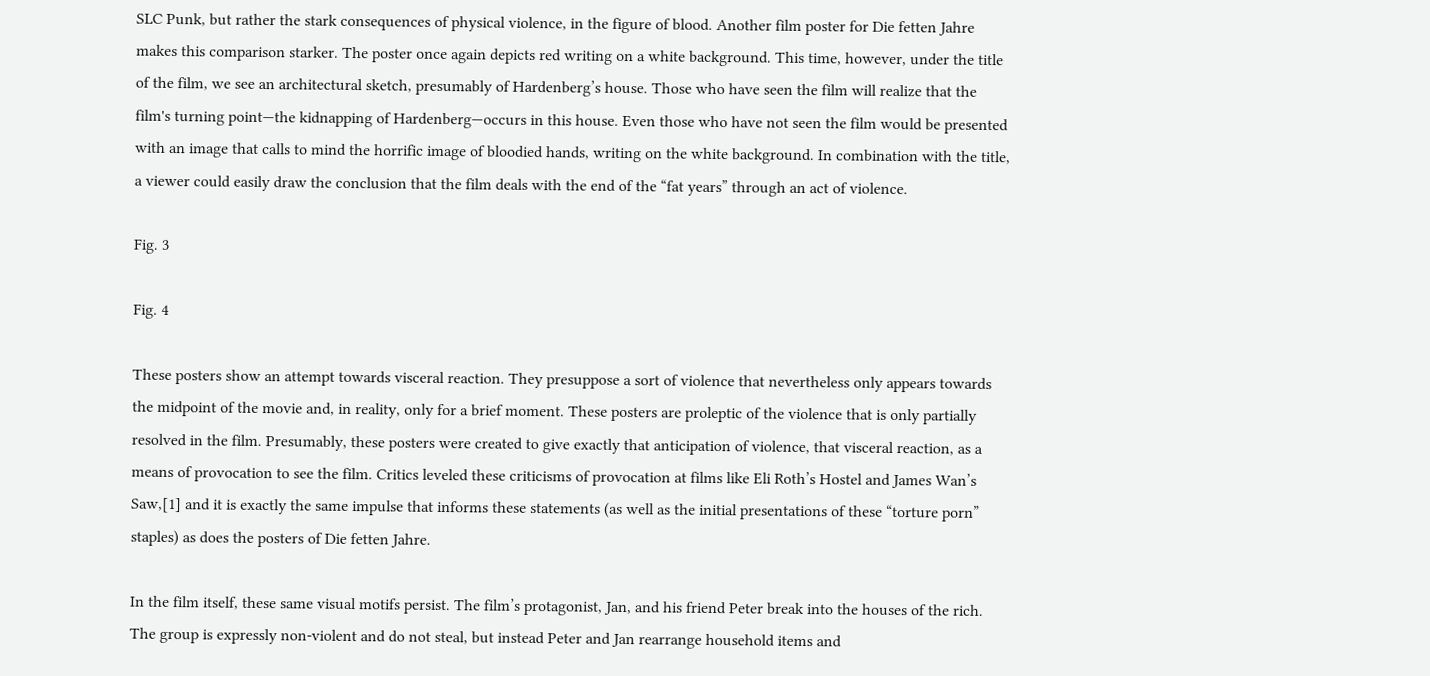SLC Punk, but rather the stark consequences of physical violence, in the figure of blood. Another film poster for Die fetten Jahre makes this comparison starker. The poster once again depicts red writing on a white background. This time, however, under the title of the film, we see an architectural sketch, presumably of Hardenberg’s house. Those who have seen the film will realize that the film's turning point—the kidnapping of Hardenberg—occurs in this house. Even those who have not seen the film would be presented with an image that calls to mind the horrific image of bloodied hands, writing on the white background. In combination with the title, a viewer could easily draw the conclusion that the film deals with the end of the “fat years” through an act of violence.

Fig. 3

Fig. 4

These posters show an attempt towards visceral reaction. They presuppose a sort of violence that nevertheless only appears towards the midpoint of the movie and, in reality, only for a brief moment. These posters are proleptic of the violence that is only partially resolved in the film. Presumably, these posters were created to give exactly that anticipation of violence, that visceral reaction, as a means of provocation to see the film. Critics leveled these criticisms of provocation at films like Eli Roth’s Hostel and James Wan’s Saw,[1] and it is exactly the same impulse that informs these statements (as well as the initial presentations of these “torture porn” staples) as does the posters of Die fetten Jahre.

In the film itself, these same visual motifs persist. The film’s protagonist, Jan, and his friend Peter break into the houses of the rich. The group is expressly non-violent and do not steal, but instead Peter and Jan rearrange household items and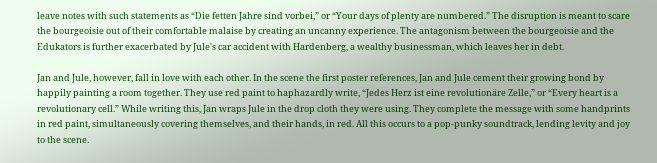leave notes with such statements as “Die fetten Jahre sind vorbei,” or “Your days of plenty are numbered.” The disruption is meant to scare the bourgeoisie out of their comfortable malaise by creating an uncanny experience. The antagonism between the bourgeoisie and the Edukators is further exacerbated by Jule's car accident with Hardenberg, a wealthy businessman, which leaves her in debt.

Jan and Jule, however, fall in love with each other. In the scene the first poster references, Jan and Jule cement their growing bond by happily painting a room together. They use red paint to haphazardly write, “Jedes Herz ist eine revolutionäre Zelle,” or “Every heart is a revolutionary cell.” While writing this, Jan wraps Jule in the drop cloth they were using. They complete the message with some handprints in red paint, simultaneously covering themselves, and their hands, in red. All this occurs to a pop-punky soundtrack, lending levity and joy to the scene.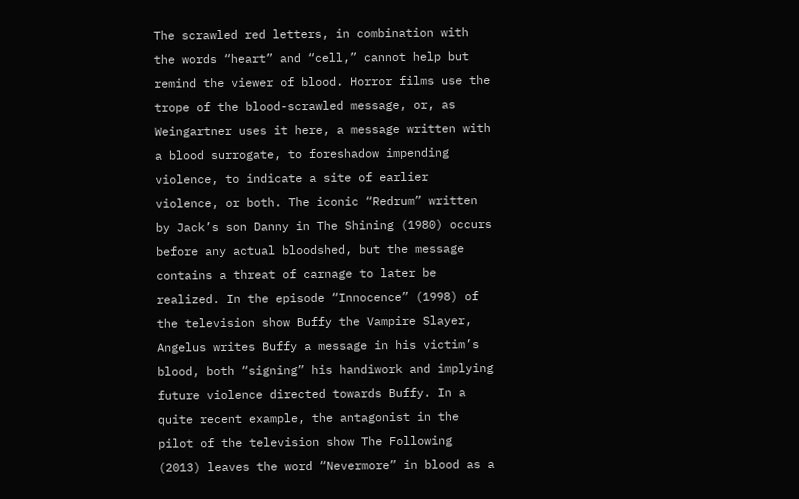The scrawled red letters, in combination with the words “heart” and “cell,” cannot help but remind the viewer of blood. Horror films use the trope of the blood-scrawled message, or, as Weingartner uses it here, a message written with a blood surrogate, to foreshadow impending violence, to indicate a site of earlier violence, or both. The iconic “Redrum” written by Jack’s son Danny in The Shining (1980) occurs before any actual bloodshed, but the message contains a threat of carnage to later be realized. In the episode “Innocence” (1998) of the television show Buffy the Vampire Slayer, Angelus writes Buffy a message in his victim’s blood, both “signing” his handiwork and implying future violence directed towards Buffy. In a quite recent example, the antagonist in the pilot of the television show The Following (2013) leaves the word “Nevermore” in blood as a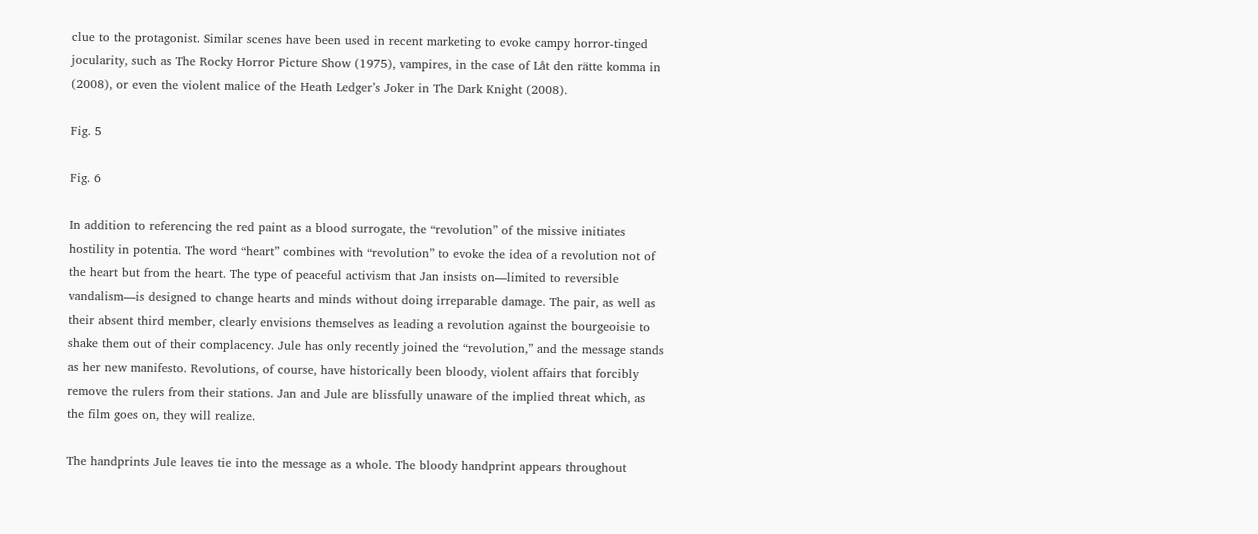clue to the protagonist. Similar scenes have been used in recent marketing to evoke campy horror-tinged jocularity, such as The Rocky Horror Picture Show (1975), vampires, in the case of Låt den rätte komma in (2008), or even the violent malice of the Heath Ledger’s Joker in The Dark Knight (2008).

Fig. 5

Fig. 6

In addition to referencing the red paint as a blood surrogate, the “revolution” of the missive initiates hostility in potentia. The word “heart” combines with “revolution” to evoke the idea of a revolution not of the heart but from the heart. The type of peaceful activism that Jan insists on—limited to reversible vandalism—is designed to change hearts and minds without doing irreparable damage. The pair, as well as their absent third member, clearly envisions themselves as leading a revolution against the bourgeoisie to shake them out of their complacency. Jule has only recently joined the “revolution,” and the message stands as her new manifesto. Revolutions, of course, have historically been bloody, violent affairs that forcibly remove the rulers from their stations. Jan and Jule are blissfully unaware of the implied threat which, as the film goes on, they will realize.

The handprints Jule leaves tie into the message as a whole. The bloody handprint appears throughout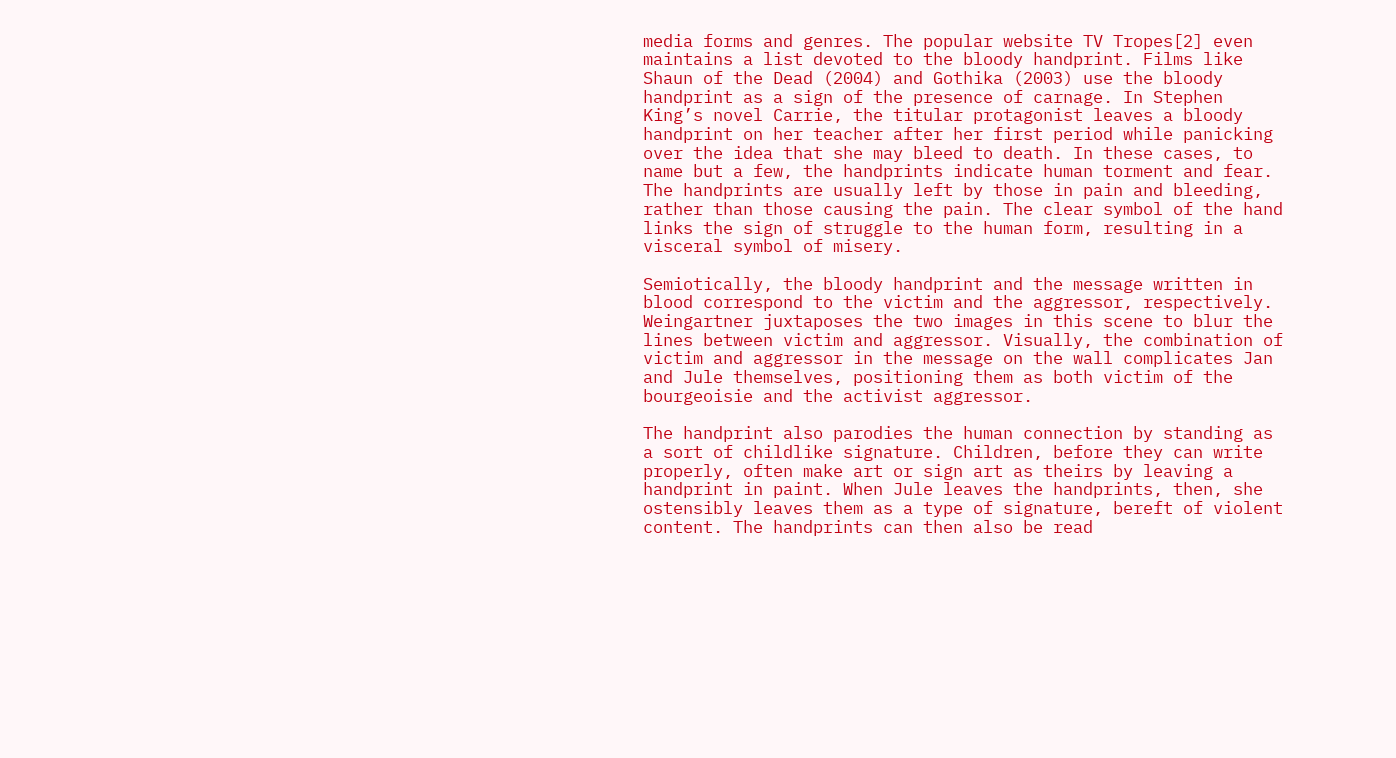media forms and genres. The popular website TV Tropes[2] even maintains a list devoted to the bloody handprint. Films like Shaun of the Dead (2004) and Gothika (2003) use the bloody handprint as a sign of the presence of carnage. In Stephen King’s novel Carrie, the titular protagonist leaves a bloody handprint on her teacher after her first period while panicking over the idea that she may bleed to death. In these cases, to name but a few, the handprints indicate human torment and fear. The handprints are usually left by those in pain and bleeding, rather than those causing the pain. The clear symbol of the hand links the sign of struggle to the human form, resulting in a visceral symbol of misery.

Semiotically, the bloody handprint and the message written in blood correspond to the victim and the aggressor, respectively. Weingartner juxtaposes the two images in this scene to blur the lines between victim and aggressor. Visually, the combination of victim and aggressor in the message on the wall complicates Jan and Jule themselves, positioning them as both victim of the bourgeoisie and the activist aggressor.

The handprint also parodies the human connection by standing as a sort of childlike signature. Children, before they can write properly, often make art or sign art as theirs by leaving a handprint in paint. When Jule leaves the handprints, then, she ostensibly leaves them as a type of signature, bereft of violent content. The handprints can then also be read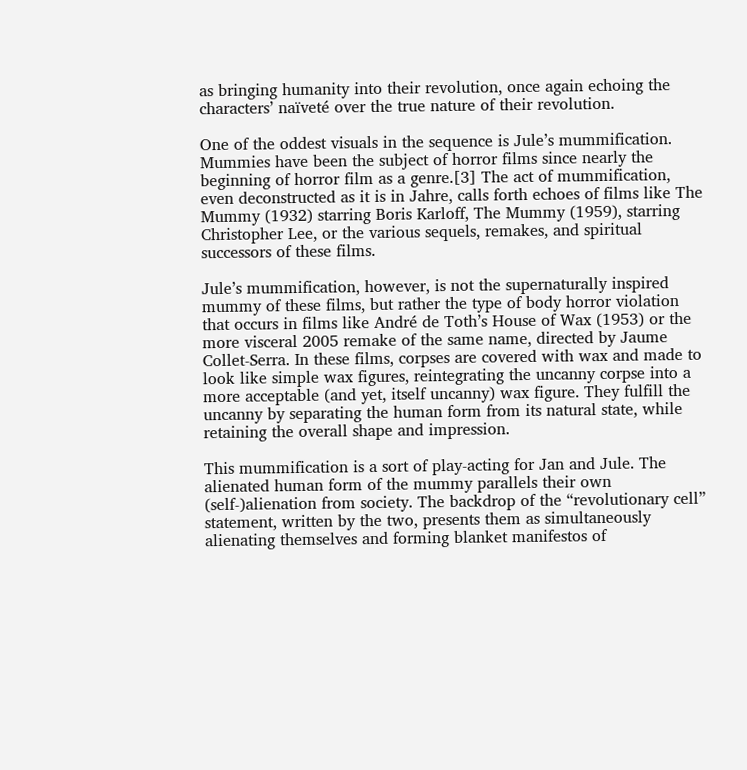as bringing humanity into their revolution, once again echoing the characters’ naïveté over the true nature of their revolution.

One of the oddest visuals in the sequence is Jule’s mummification. Mummies have been the subject of horror films since nearly the beginning of horror film as a genre.[3] The act of mummification, even deconstructed as it is in Jahre, calls forth echoes of films like The Mummy (1932) starring Boris Karloff, The Mummy (1959), starring Christopher Lee, or the various sequels, remakes, and spiritual successors of these films.

Jule’s mummification, however, is not the supernaturally inspired mummy of these films, but rather the type of body horror violation that occurs in films like André de Toth’s House of Wax (1953) or the more visceral 2005 remake of the same name, directed by Jaume Collet-Serra. In these films, corpses are covered with wax and made to look like simple wax figures, reintegrating the uncanny corpse into a more acceptable (and yet, itself uncanny) wax figure. They fulfill the uncanny by separating the human form from its natural state, while retaining the overall shape and impression.

This mummification is a sort of play-acting for Jan and Jule. The alienated human form of the mummy parallels their own (self-)alienation from society. The backdrop of the “revolutionary cell” statement, written by the two, presents them as simultaneously alienating themselves and forming blanket manifestos of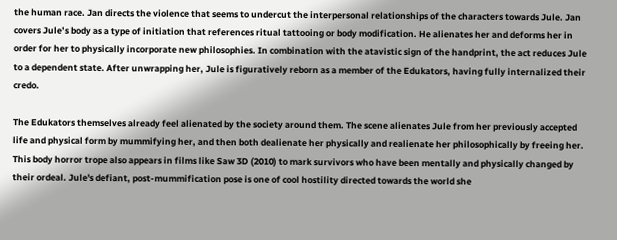the human race. Jan directs the violence that seems to undercut the interpersonal relationships of the characters towards Jule. Jan covers Jule’s body as a type of initiation that references ritual tattooing or body modification. He alienates her and deforms her in order for her to physically incorporate new philosophies. In combination with the atavistic sign of the handprint, the act reduces Jule to a dependent state. After unwrapping her, Jule is figuratively reborn as a member of the Edukators, having fully internalized their credo.

The Edukators themselves already feel alienated by the society around them. The scene alienates Jule from her previously accepted life and physical form by mummifying her, and then both dealienate her physically and realienate her philosophically by freeing her. This body horror trope also appears in films like Saw 3D (2010) to mark survivors who have been mentally and physically changed by their ordeal. Jule's defiant, post-mummification pose is one of cool hostility directed towards the world she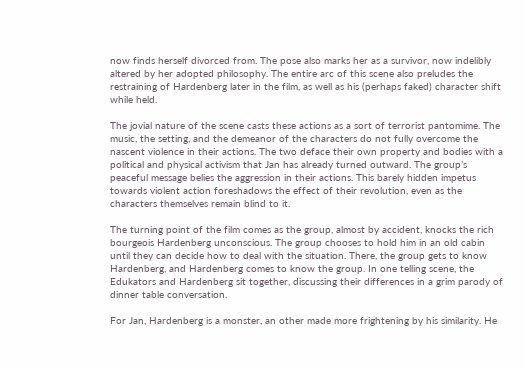now finds herself divorced from. The pose also marks her as a survivor, now indelibly altered by her adopted philosophy. The entire arc of this scene also preludes the restraining of Hardenberg later in the film, as well as his (perhaps faked) character shift while held.

The jovial nature of the scene casts these actions as a sort of terrorist pantomime. The music, the setting, and the demeanor of the characters do not fully overcome the nascent violence in their actions. The two deface their own property and bodies with a political and physical activism that Jan has already turned outward. The group’s peaceful message belies the aggression in their actions. This barely hidden impetus towards violent action foreshadows the effect of their revolution, even as the characters themselves remain blind to it.

The turning point of the film comes as the group, almost by accident, knocks the rich bourgeois Hardenberg unconscious. The group chooses to hold him in an old cabin until they can decide how to deal with the situation. There, the group gets to know Hardenberg, and Hardenberg comes to know the group. In one telling scene, the Edukators and Hardenberg sit together, discussing their differences in a grim parody of dinner table conversation.

For Jan, Hardenberg is a monster, an other made more frightening by his similarity. He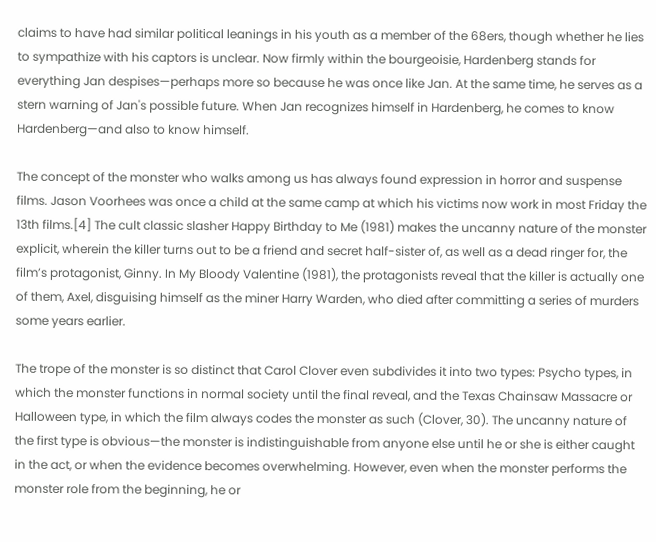claims to have had similar political leanings in his youth as a member of the 68ers, though whether he lies to sympathize with his captors is unclear. Now firmly within the bourgeoisie, Hardenberg stands for everything Jan despises—perhaps more so because he was once like Jan. At the same time, he serves as a stern warning of Jan's possible future. When Jan recognizes himself in Hardenberg, he comes to know Hardenberg—and also to know himself.

The concept of the monster who walks among us has always found expression in horror and suspense films. Jason Voorhees was once a child at the same camp at which his victims now work in most Friday the 13th films.[4] The cult classic slasher Happy Birthday to Me (1981) makes the uncanny nature of the monster explicit, wherein the killer turns out to be a friend and secret half-sister of, as well as a dead ringer for, the film’s protagonist, Ginny. In My Bloody Valentine (1981), the protagonists reveal that the killer is actually one of them, Axel, disguising himself as the miner Harry Warden, who died after committing a series of murders some years earlier.

The trope of the monster is so distinct that Carol Clover even subdivides it into two types: Psycho types, in which the monster functions in normal society until the final reveal, and the Texas Chainsaw Massacre or Halloween type, in which the film always codes the monster as such (Clover, 30). The uncanny nature of the first type is obvious—the monster is indistinguishable from anyone else until he or she is either caught in the act, or when the evidence becomes overwhelming. However, even when the monster performs the monster role from the beginning, he or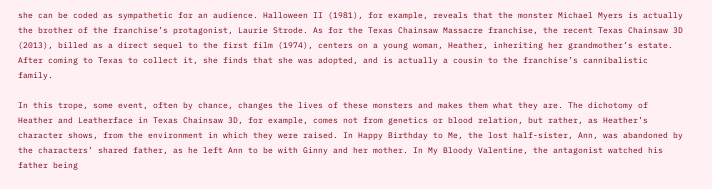she can be coded as sympathetic for an audience. Halloween II (1981), for example, reveals that the monster Michael Myers is actually the brother of the franchise’s protagonist, Laurie Strode. As for the Texas Chainsaw Massacre franchise, the recent Texas Chainsaw 3D (2013), billed as a direct sequel to the first film (1974), centers on a young woman, Heather, inheriting her grandmother’s estate. After coming to Texas to collect it, she finds that she was adopted, and is actually a cousin to the franchise’s cannibalistic family.

In this trope, some event, often by chance, changes the lives of these monsters and makes them what they are. The dichotomy of Heather and Leatherface in Texas Chainsaw 3D, for example, comes not from genetics or blood relation, but rather, as Heather’s character shows, from the environment in which they were raised. In Happy Birthday to Me, the lost half-sister, Ann, was abandoned by the characters’ shared father, as he left Ann to be with Ginny and her mother. In My Bloody Valentine, the antagonist watched his father being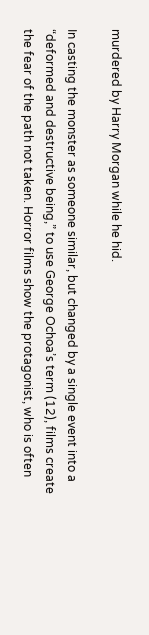murdered by Harry Morgan while he hid.

In casting the monster as someone similar, but changed by a single event into a “deformed and destructive being,” to use George Ochoa’s term (12), films create the fear of the path not taken. Horror films show the protagonist, who is often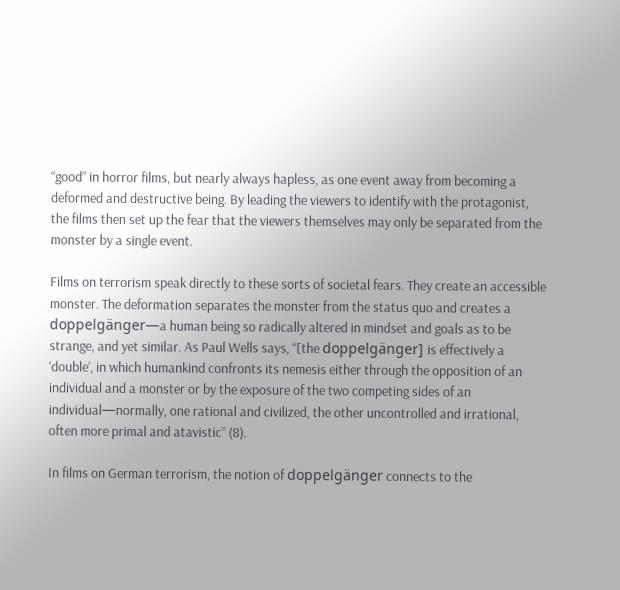“good” in horror films, but nearly always hapless, as one event away from becoming a deformed and destructive being. By leading the viewers to identify with the protagonist, the films then set up the fear that the viewers themselves may only be separated from the monster by a single event.

Films on terrorism speak directly to these sorts of societal fears. They create an accessible monster. The deformation separates the monster from the status quo and creates a doppelgänger—a human being so radically altered in mindset and goals as to be strange, and yet similar. As Paul Wells says, “[the doppelgänger] is effectively a ‘double’, in which humankind confronts its nemesis either through the opposition of an individual and a monster or by the exposure of the two competing sides of an individual—normally, one rational and civilized, the other uncontrolled and irrational, often more primal and atavistic” (8).

In films on German terrorism, the notion of doppelgänger connects to the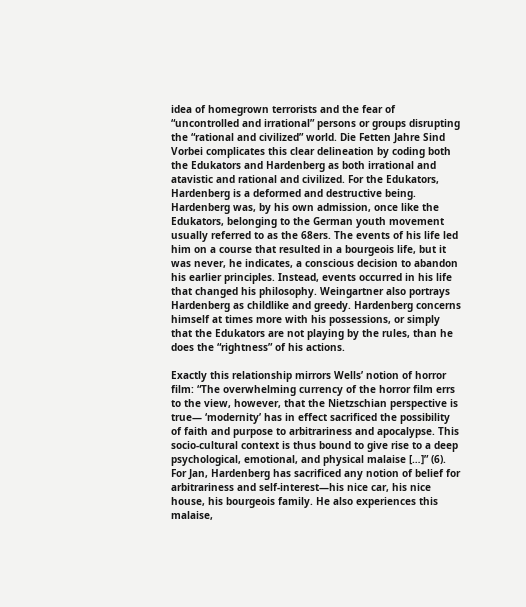idea of homegrown terrorists and the fear of “uncontrolled and irrational” persons or groups disrupting the “rational and civilized” world. Die Fetten Jahre Sind Vorbei complicates this clear delineation by coding both the Edukators and Hardenberg as both irrational and atavistic and rational and civilized. For the Edukators, Hardenberg is a deformed and destructive being. Hardenberg was, by his own admission, once like the Edukators, belonging to the German youth movement usually referred to as the 68ers. The events of his life led him on a course that resulted in a bourgeois life, but it was never, he indicates, a conscious decision to abandon his earlier principles. Instead, events occurred in his life that changed his philosophy. Weingartner also portrays Hardenberg as childlike and greedy. Hardenberg concerns himself at times more with his possessions, or simply that the Edukators are not playing by the rules, than he does the “rightness” of his actions.

Exactly this relationship mirrors Wells’ notion of horror film: “The overwhelming currency of the horror film errs to the view, however, that the Nietzschian perspective is true— ‘modernity’ has in effect sacrificed the possibility of faith and purpose to arbitrariness and apocalypse. This socio-cultural context is thus bound to give rise to a deep psychological, emotional, and physical malaise […]” (6). For Jan, Hardenberg has sacrificed any notion of belief for arbitrariness and self-interest—his nice car, his nice house, his bourgeois family. He also experiences this malaise,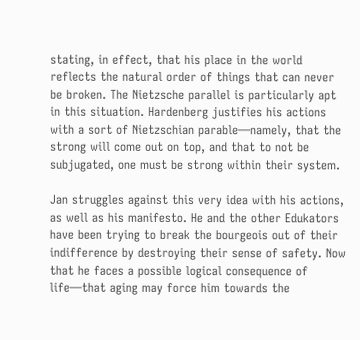stating, in effect, that his place in the world reflects the natural order of things that can never be broken. The Nietzsche parallel is particularly apt in this situation. Hardenberg justifies his actions with a sort of Nietzschian parable—namely, that the strong will come out on top, and that to not be subjugated, one must be strong within their system.

Jan struggles against this very idea with his actions, as well as his manifesto. He and the other Edukators have been trying to break the bourgeois out of their indifference by destroying their sense of safety. Now that he faces a possible logical consequence of life—that aging may force him towards the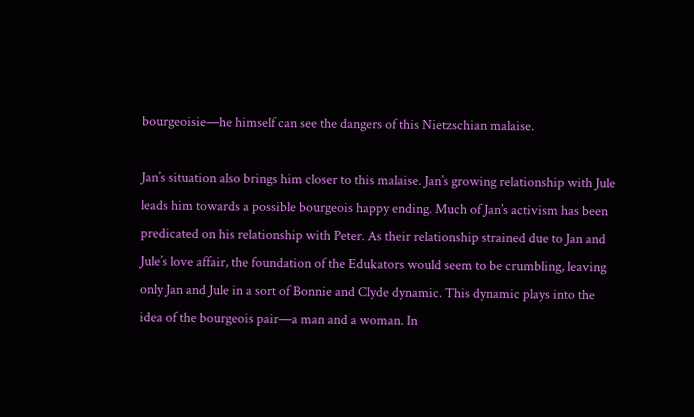bourgeoisie—he himself can see the dangers of this Nietzschian malaise.

Jan’s situation also brings him closer to this malaise. Jan’s growing relationship with Jule leads him towards a possible bourgeois happy ending. Much of Jan’s activism has been predicated on his relationship with Peter. As their relationship strained due to Jan and Jule’s love affair, the foundation of the Edukators would seem to be crumbling, leaving only Jan and Jule in a sort of Bonnie and Clyde dynamic. This dynamic plays into the idea of the bourgeois pair—a man and a woman. In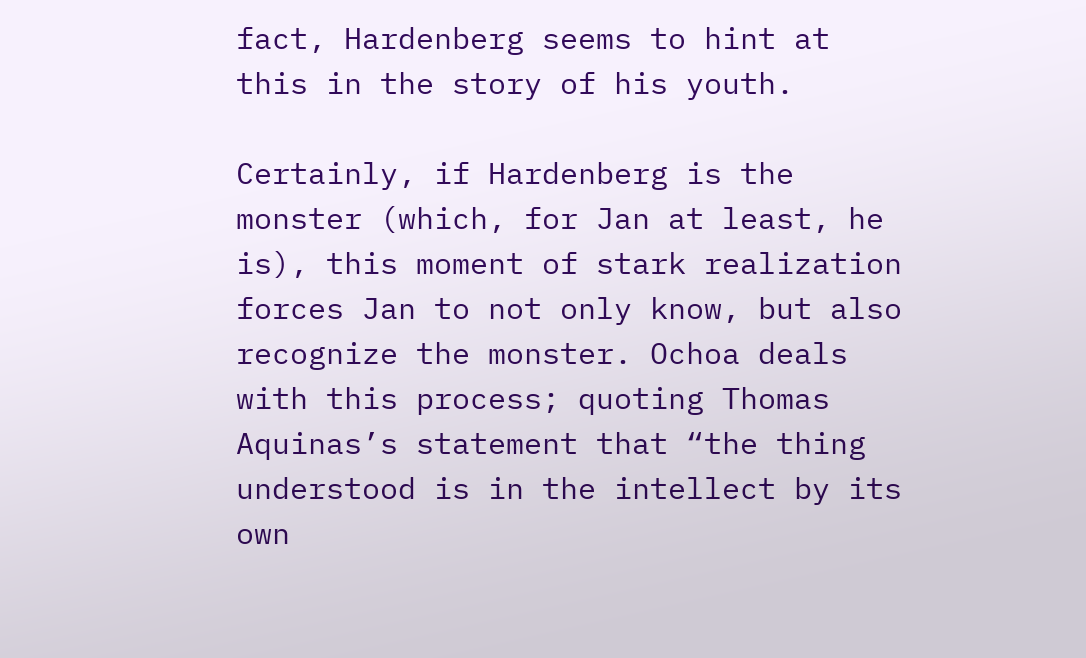fact, Hardenberg seems to hint at this in the story of his youth.

Certainly, if Hardenberg is the monster (which, for Jan at least, he is), this moment of stark realization forces Jan to not only know, but also recognize the monster. Ochoa deals with this process; quoting Thomas Aquinas’s statement that “the thing understood is in the intellect by its own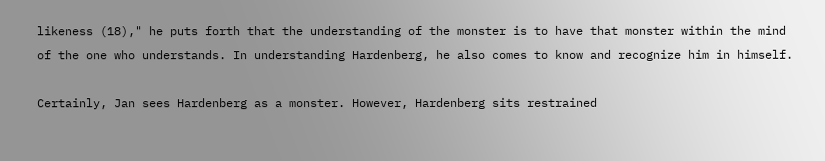likeness (18)," he puts forth that the understanding of the monster is to have that monster within the mind of the one who understands. In understanding Hardenberg, he also comes to know and recognize him in himself.

Certainly, Jan sees Hardenberg as a monster. However, Hardenberg sits restrained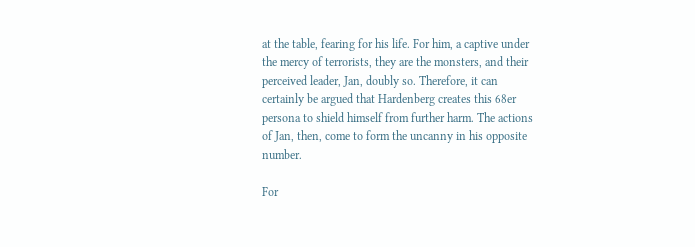at the table, fearing for his life. For him, a captive under the mercy of terrorists, they are the monsters, and their perceived leader, Jan, doubly so. Therefore, it can certainly be argued that Hardenberg creates this 68er persona to shield himself from further harm. The actions of Jan, then, come to form the uncanny in his opposite number.

For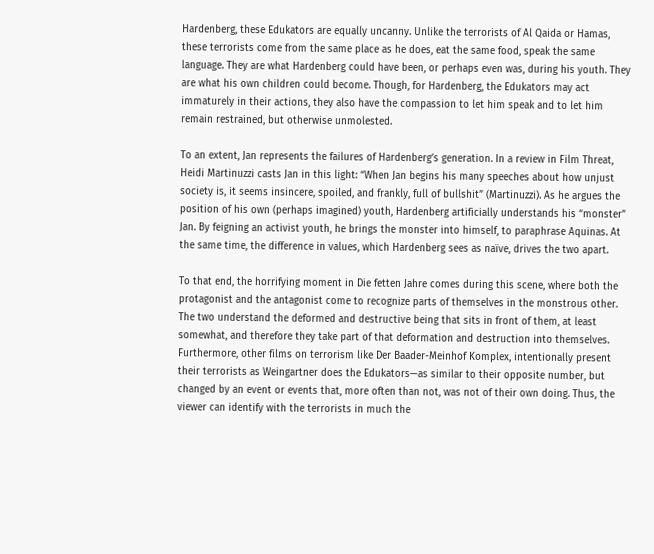Hardenberg, these Edukators are equally uncanny. Unlike the terrorists of Al Qaida or Hamas, these terrorists come from the same place as he does, eat the same food, speak the same language. They are what Hardenberg could have been, or perhaps even was, during his youth. They are what his own children could become. Though, for Hardenberg, the Edukators may act immaturely in their actions, they also have the compassion to let him speak and to let him remain restrained, but otherwise unmolested.

To an extent, Jan represents the failures of Hardenberg’s generation. In a review in Film Threat, Heidi Martinuzzi casts Jan in this light: “When Jan begins his many speeches about how unjust society is, it seems insincere, spoiled, and frankly, full of bullshit” (Martinuzzi). As he argues the position of his own (perhaps imagined) youth, Hardenberg artificially understands his “monster” Jan. By feigning an activist youth, he brings the monster into himself, to paraphrase Aquinas. At the same time, the difference in values, which Hardenberg sees as naïve, drives the two apart.

To that end, the horrifying moment in Die fetten Jahre comes during this scene, where both the protagonist and the antagonist come to recognize parts of themselves in the monstrous other. The two understand the deformed and destructive being that sits in front of them, at least somewhat, and therefore they take part of that deformation and destruction into themselves. Furthermore, other films on terrorism like Der Baader-Meinhof Komplex, intentionally present their terrorists as Weingartner does the Edukators—as similar to their opposite number, but changed by an event or events that, more often than not, was not of their own doing. Thus, the viewer can identify with the terrorists in much the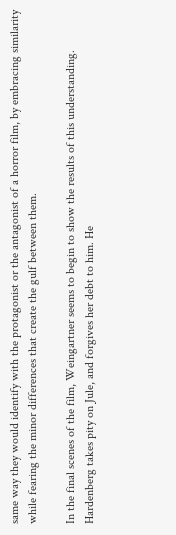same way they would identify with the protagonist or the antagonist of a horror film, by embracing similarity while fearing the minor differences that create the gulf between them.

In the final scenes of the film, Weingartner seems to begin to show the results of this understanding. Hardenberg takes pity on Jule, and forgives her debt to him. He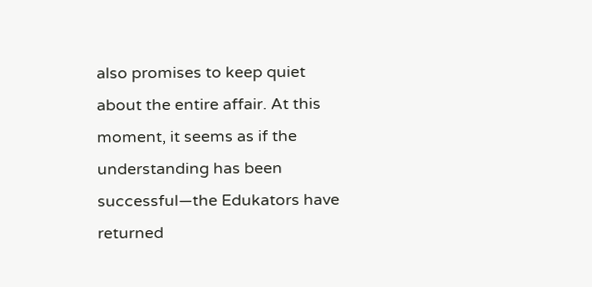also promises to keep quiet about the entire affair. At this moment, it seems as if the understanding has been successful—the Edukators have returned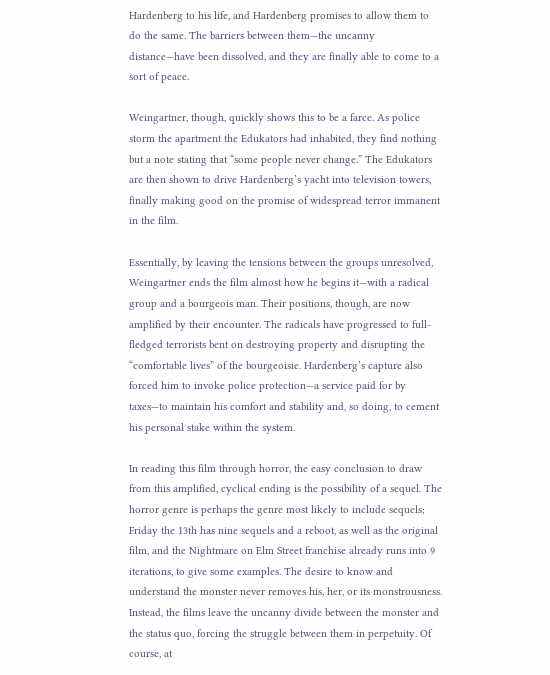Hardenberg to his life, and Hardenberg promises to allow them to do the same. The barriers between them—the uncanny distance—have been dissolved, and they are finally able to come to a sort of peace.

Weingartner, though, quickly shows this to be a farce. As police storm the apartment the Edukators had inhabited, they find nothing but a note stating that “some people never change.” The Edukators are then shown to drive Hardenberg’s yacht into television towers, finally making good on the promise of widespread terror immanent in the film.

Essentially, by leaving the tensions between the groups unresolved, Weingartner ends the film almost how he begins it—with a radical group and a bourgeois man. Their positions, though, are now amplified by their encounter. The radicals have progressed to full-fledged terrorists bent on destroying property and disrupting the “comfortable lives” of the bourgeoisie. Hardenberg’s capture also forced him to invoke police protection—a service paid for by taxes—to maintain his comfort and stability and, so doing, to cement his personal stake within the system.

In reading this film through horror, the easy conclusion to draw from this amplified, cyclical ending is the possibility of a sequel. The horror genre is perhaps the genre most likely to include sequels; Friday the 13th has nine sequels and a reboot, as well as the original film, and the Nightmare on Elm Street franchise already runs into 9 iterations, to give some examples. The desire to know and understand the monster never removes his, her, or its monstrousness. Instead, the films leave the uncanny divide between the monster and the status quo, forcing the struggle between them in perpetuity. Of course, at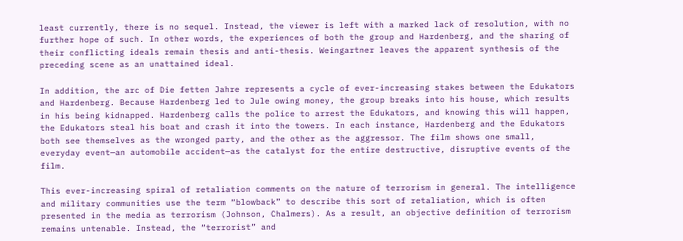least currently, there is no sequel. Instead, the viewer is left with a marked lack of resolution, with no further hope of such. In other words, the experiences of both the group and Hardenberg, and the sharing of their conflicting ideals remain thesis and anti-thesis. Weingartner leaves the apparent synthesis of the preceding scene as an unattained ideal.

In addition, the arc of Die fetten Jahre represents a cycle of ever-increasing stakes between the Edukators and Hardenberg. Because Hardenberg led to Jule owing money, the group breaks into his house, which results in his being kidnapped. Hardenberg calls the police to arrest the Edukators, and knowing this will happen, the Edukators steal his boat and crash it into the towers. In each instance, Hardenberg and the Edukators both see themselves as the wronged party, and the other as the aggressor. The film shows one small, everyday event—an automobile accident—as the catalyst for the entire destructive, disruptive events of the film.

This ever-increasing spiral of retaliation comments on the nature of terrorism in general. The intelligence and military communities use the term “blowback” to describe this sort of retaliation, which is often presented in the media as terrorism (Johnson, Chalmers). As a result, an objective definition of terrorism remains untenable. Instead, the “terrorist” and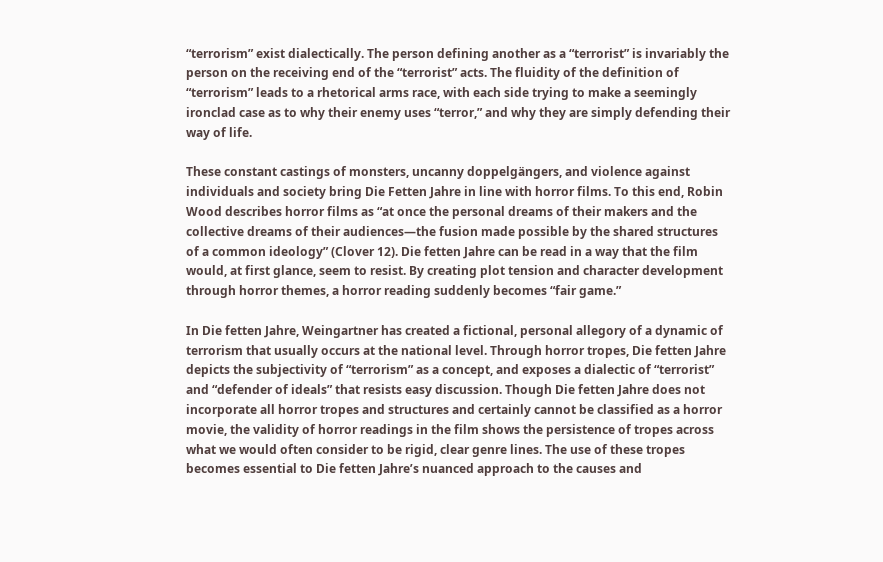“terrorism” exist dialectically. The person defining another as a “terrorist” is invariably the person on the receiving end of the “terrorist” acts. The fluidity of the definition of “terrorism” leads to a rhetorical arms race, with each side trying to make a seemingly ironclad case as to why their enemy uses “terror,” and why they are simply defending their way of life.

These constant castings of monsters, uncanny doppelgängers, and violence against individuals and society bring Die Fetten Jahre in line with horror films. To this end, Robin Wood describes horror films as “at once the personal dreams of their makers and the collective dreams of their audiences—the fusion made possible by the shared structures of a common ideology” (Clover 12). Die fetten Jahre can be read in a way that the film would, at first glance, seem to resist. By creating plot tension and character development through horror themes, a horror reading suddenly becomes “fair game.”

In Die fetten Jahre, Weingartner has created a fictional, personal allegory of a dynamic of terrorism that usually occurs at the national level. Through horror tropes, Die fetten Jahre depicts the subjectivity of “terrorism” as a concept, and exposes a dialectic of “terrorist” and “defender of ideals” that resists easy discussion. Though Die fetten Jahre does not incorporate all horror tropes and structures and certainly cannot be classified as a horror movie, the validity of horror readings in the film shows the persistence of tropes across what we would often consider to be rigid, clear genre lines. The use of these tropes becomes essential to Die fetten Jahre’s nuanced approach to the causes and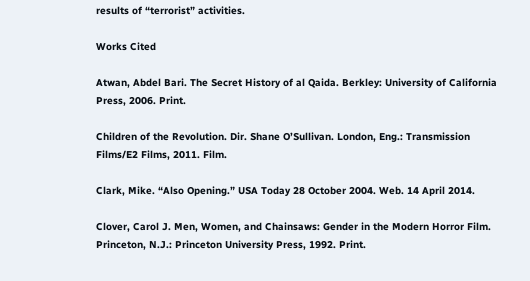results of “terrorist” activities.

Works Cited

Atwan, Abdel Bari. The Secret History of al Qaida. Berkley: University of California Press, 2006. Print.

Children of the Revolution. Dir. Shane O’Sullivan. London, Eng.: Transmission Films/E2 Films, 2011. Film.

Clark, Mike. “Also Opening.” USA Today 28 October 2004. Web. 14 April 2014.

Clover, Carol J. Men, Women, and Chainsaws: Gender in the Modern Horror Film. Princeton, N.J.: Princeton University Press, 1992. Print.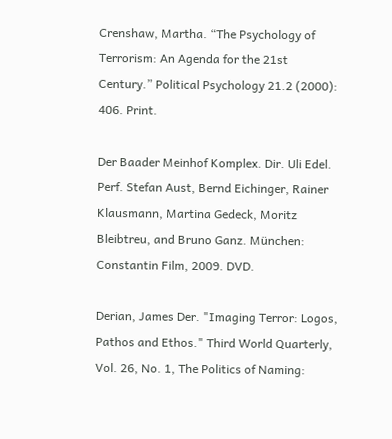Crenshaw, Martha. “The Psychology of Terrorism: An Agenda for the 21st Century.” Political Psychology 21.2 (2000): 406. Print.

Der Baader Meinhof Komplex. Dir. Uli Edel. Perf. Stefan Aust, Bernd Eichinger, Rainer Klausmann, Martina Gedeck, Moritz Bleibtreu, and Bruno Ganz. München: Constantin Film, 2009. DVD.

Derian, James Der. "Imaging Terror: Logos, Pathos and Ethos." Third World Quarterly, Vol. 26, No. 1, The Politics of Naming: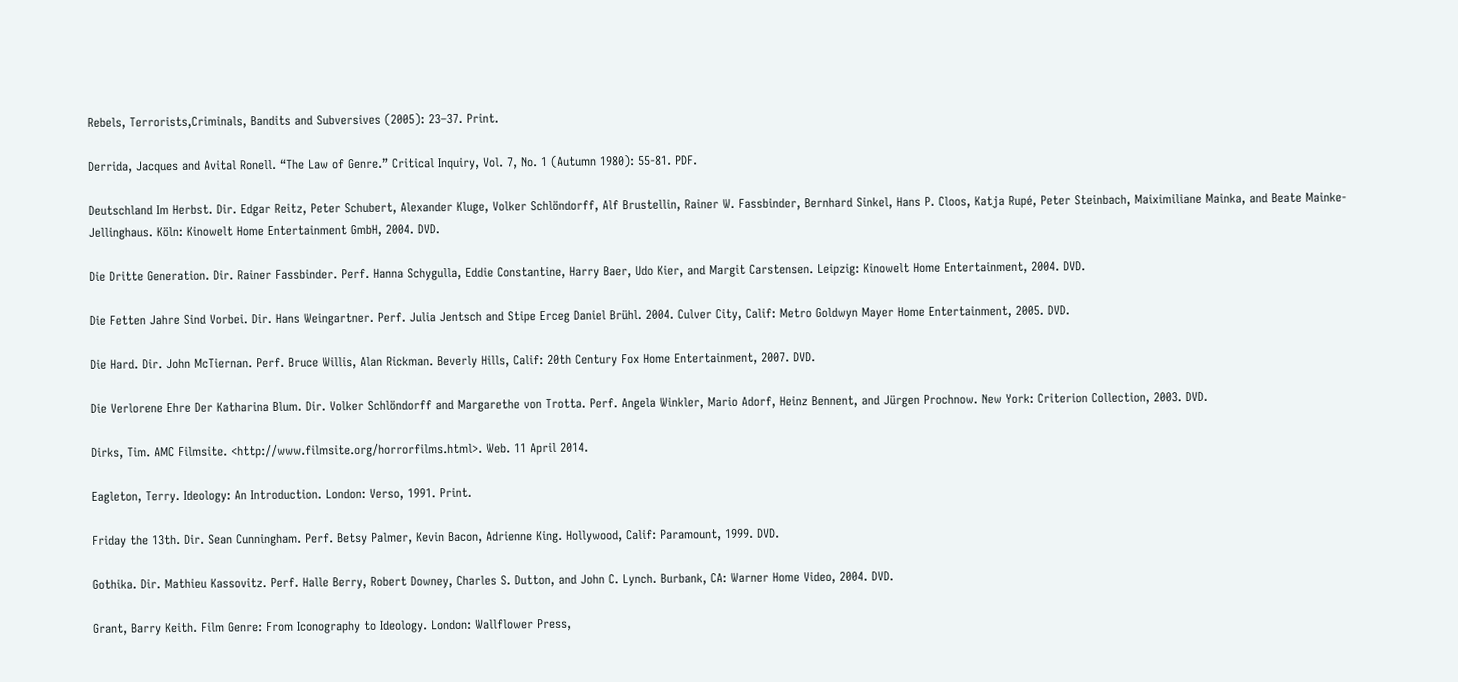Rebels, Terrorists,Criminals, Bandits and Subversives (2005): 23–37. Print.

Derrida, Jacques and Avital Ronell. “The Law of Genre.” Critical Inquiry, Vol. 7, No. 1 (Autumn 1980): 55-81. PDF.

Deutschland Im Herbst. Dir. Edgar Reitz, Peter Schubert, Alexander Kluge, Volker Schlöndorff, Alf Brustellin, Rainer W. Fassbinder, Bernhard Sinkel, Hans P. Cloos, Katja Rupé, Peter Steinbach, Maiximiliane Mainka, and Beate Mainke-Jellinghaus. Köln: Kinowelt Home Entertainment GmbH, 2004. DVD.

Die Dritte Generation. Dir. Rainer Fassbinder. Perf. Hanna Schygulla, Eddie Constantine, Harry Baer, Udo Kier, and Margit Carstensen. Leipzig: Kinowelt Home Entertainment, 2004. DVD.

Die Fetten Jahre Sind Vorbei. Dir. Hans Weingartner. Perf. Julia Jentsch and Stipe Erceg Daniel Brühl. 2004. Culver City, Calif: Metro Goldwyn Mayer Home Entertainment, 2005. DVD.

Die Hard. Dir. John McTiernan. Perf. Bruce Willis, Alan Rickman. Beverly Hills, Calif: 20th Century Fox Home Entertainment, 2007. DVD.

Die Verlorene Ehre Der Katharina Blum. Dir. Volker Schlöndorff and Margarethe von Trotta. Perf. Angela Winkler, Mario Adorf, Heinz Bennent, and Jürgen Prochnow. New York: Criterion Collection, 2003. DVD.

Dirks, Tim. AMC Filmsite. <http://www.filmsite.org/horrorfilms.html>. Web. 11 April 2014.

Eagleton, Terry. Ideology: An Introduction. London: Verso, 1991. Print.

Friday the 13th. Dir. Sean Cunningham. Perf. Betsy Palmer, Kevin Bacon, Adrienne King. Hollywood, Calif: Paramount, 1999. DVD.

Gothika. Dir. Mathieu Kassovitz. Perf. Halle Berry, Robert Downey, Charles S. Dutton, and John C. Lynch. Burbank, CA: Warner Home Video, 2004. DVD.

Grant, Barry Keith. Film Genre: From Iconography to Ideology. London: Wallflower Press,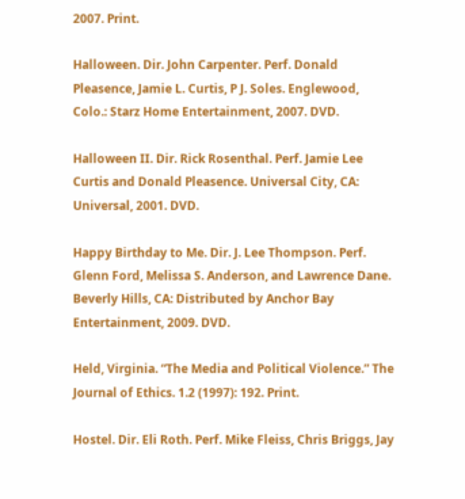2007. Print.

Halloween. Dir. John Carpenter. Perf. Donald Pleasence, Jamie L. Curtis, P J. Soles. Englewood, Colo.: Starz Home Entertainment, 2007. DVD.

Halloween II. Dir. Rick Rosenthal. Perf. Jamie Lee Curtis and Donald Pleasence. Universal City, CA: Universal, 2001. DVD.

Happy Birthday to Me. Dir. J. Lee Thompson. Perf. Glenn Ford, Melissa S. Anderson, and Lawrence Dane. Beverly Hills, CA: Distributed by Anchor Bay Entertainment, 2009. DVD.

Held, Virginia. “The Media and Political Violence.” The Journal of Ethics. 1.2 (1997): 192. Print.

Hostel. Dir. Eli Roth. Perf. Mike Fleiss, Chris Briggs, Jay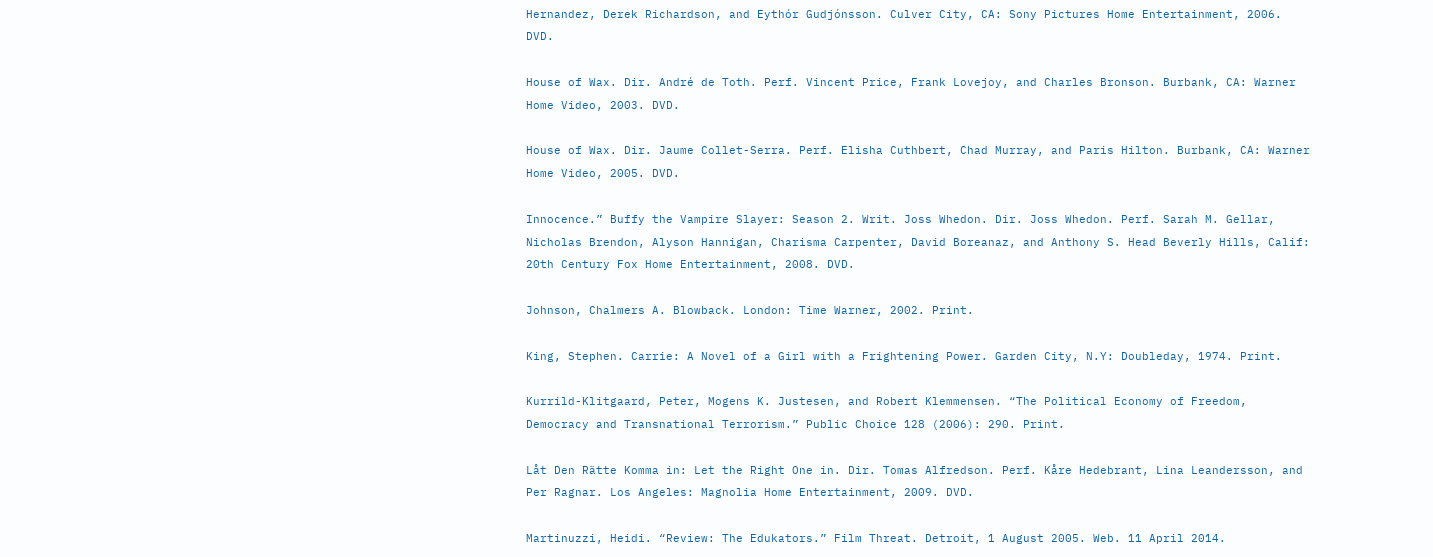Hernandez, Derek Richardson, and Eythór Gudjónsson. Culver City, CA: Sony Pictures Home Entertainment, 2006. DVD.

House of Wax. Dir. André de Toth. Perf. Vincent Price, Frank Lovejoy, and Charles Bronson. Burbank, CA: Warner Home Video, 2003. DVD.

House of Wax. Dir. Jaume Collet-Serra. Perf. Elisha Cuthbert, Chad Murray, and Paris Hilton. Burbank, CA: Warner Home Video, 2005. DVD.

Innocence.” Buffy the Vampire Slayer: Season 2. Writ. Joss Whedon. Dir. Joss Whedon. Perf. Sarah M. Gellar, Nicholas Brendon, Alyson Hannigan, Charisma Carpenter, David Boreanaz, and Anthony S. Head Beverly Hills, Calif: 20th Century Fox Home Entertainment, 2008. DVD.

Johnson, Chalmers A. Blowback. London: Time Warner, 2002. Print.

King, Stephen. Carrie: A Novel of a Girl with a Frightening Power. Garden City, N.Y: Doubleday, 1974. Print.

Kurrild-Klitgaard, Peter, Mogens K. Justesen, and Robert Klemmensen. “The Political Economy of Freedom, Democracy and Transnational Terrorism.” Public Choice 128 (2006): 290. Print.

Låt Den Rätte Komma in: Let the Right One in. Dir. Tomas Alfredson. Perf. Kåre Hedebrant, Lina Leandersson, and Per Ragnar. Los Angeles: Magnolia Home Entertainment, 2009. DVD.

Martinuzzi, Heidi. “Review: The Edukators.” Film Threat. Detroit, 1 August 2005. Web. 11 April 2014.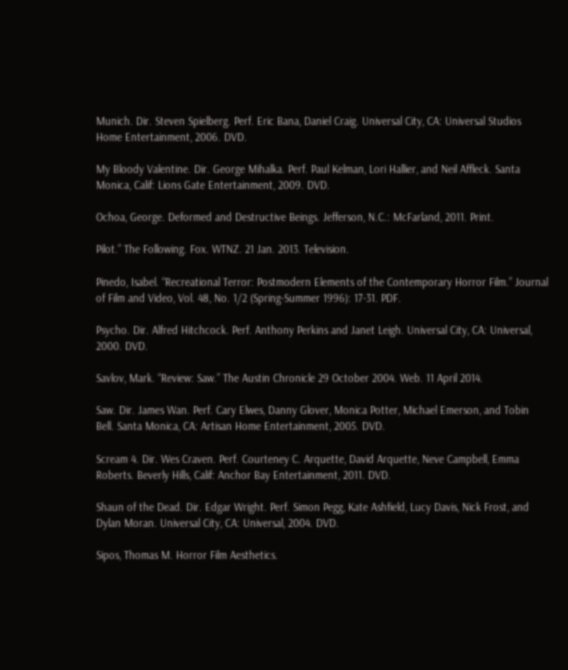Munich. Dir. Steven Spielberg. Perf. Eric Bana, Daniel Craig. Universal City, CA: Universal Studios Home Entertainment, 2006. DVD.

My Bloody Valentine. Dir. George Mihalka. Perf. Paul Kelman, Lori Hallier, and Neil Affleck. Santa Monica, Calif: Lions Gate Entertainment, 2009. DVD.

Ochoa, George. Deformed and Destructive Beings. Jefferson, N.C.: McFarland, 2011. Print.

Pilot.” The Following. Fox. WTNZ. 21 Jan. 2013. Television.

Pinedo, Isabel. “Recreational Terror: Postmodern Elements of the Contemporary Horror Film.” Journal of Film and Video, Vol. 48, No. 1/2 (Spring-Summer 1996): 17-31. PDF.

Psycho. Dir. Alfred Hitchcock. Perf. Anthony Perkins and Janet Leigh. Universal City, CA: Universal, 2000. DVD.

Savlov, Mark. “Review: Saw.” The Austin Chronicle 29 October 2004. Web. 11 April 2014.

Saw. Dir. James Wan. Perf. Cary Elwes, Danny Glover, Monica Potter, Michael Emerson, and Tobin Bell. Santa Monica, CA: Artisan Home Entertainment, 2005. DVD.

Scream 4. Dir. Wes Craven. Perf. Courteney C. Arquette, David Arquette, Neve Campbell, Emma Roberts. Beverly Hills, Calif: Anchor Bay Entertainment, 2011. DVD.

Shaun of the Dead. Dir. Edgar Wright. Perf. Simon Pegg, Kate Ashfield, Lucy Davis, Nick Frost, and Dylan Moran. Universal City, CA: Universal, 2004. DVD.

Sipos, Thomas M. Horror Film Aesthetics.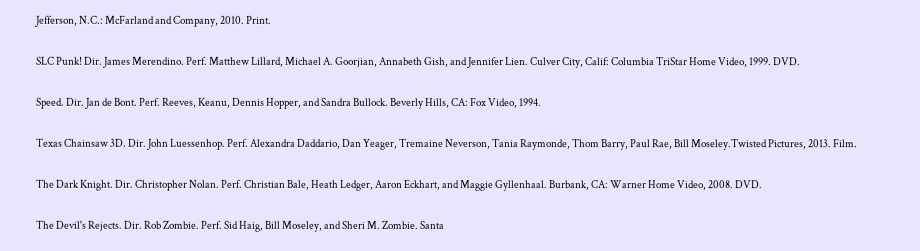Jefferson, N.C.: McFarland and Company, 2010. Print.

SLC Punk! Dir. James Merendino. Perf. Matthew Lillard, Michael A. Goorjian, Annabeth Gish, and Jennifer Lien. Culver City, Calif: Columbia TriStar Home Video, 1999. DVD.

Speed. Dir. Jan de Bont. Perf. Reeves, Keanu, Dennis Hopper, and Sandra Bullock. Beverly Hills, CA: Fox Video, 1994.

Texas Chainsaw 3D. Dir. John Luessenhop. Perf. Alexandra Daddario, Dan Yeager, Tremaine Neverson, Tania Raymonde, Thom Barry, Paul Rae, Bill Moseley.Twisted Pictures, 2013. Film.

The Dark Knight. Dir. Christopher Nolan. Perf. Christian Bale, Heath Ledger, Aaron Eckhart, and Maggie Gyllenhaal. Burbank, CA: Warner Home Video, 2008. DVD.

The Devil's Rejects. Dir. Rob Zombie. Perf. Sid Haig, Bill Moseley, and Sheri M. Zombie. Santa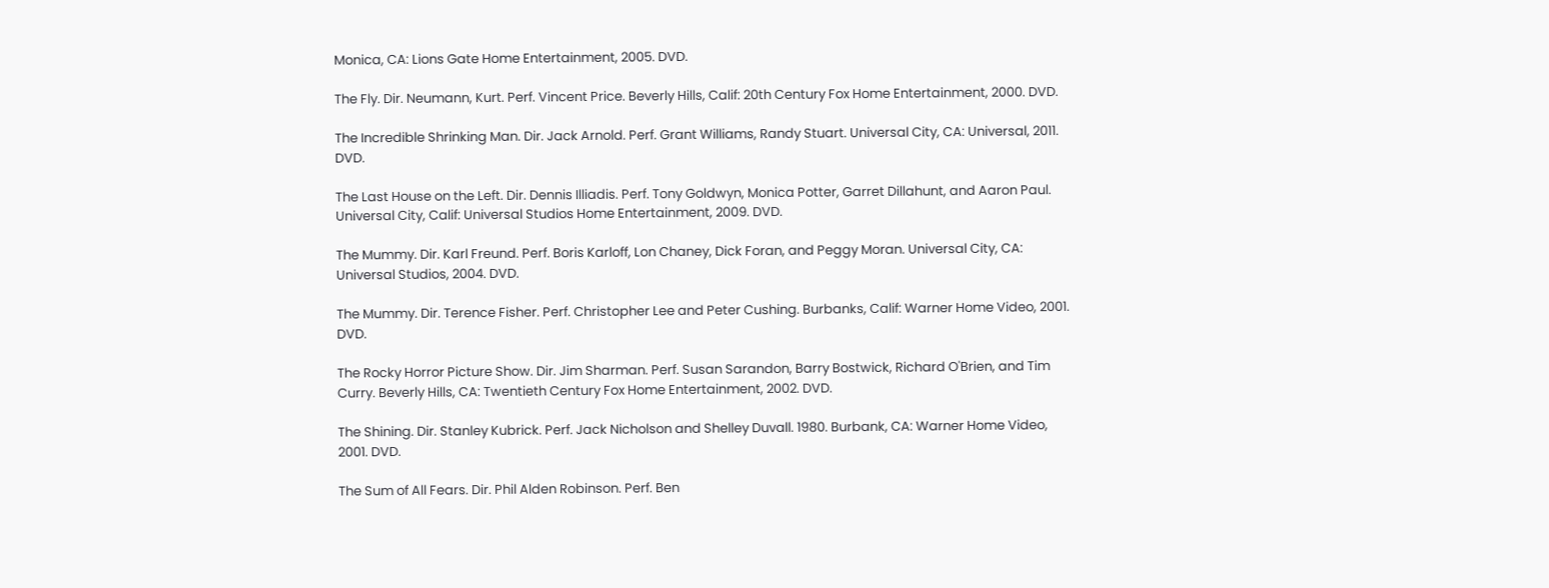Monica, CA: Lions Gate Home Entertainment, 2005. DVD.

The Fly. Dir. Neumann, Kurt. Perf. Vincent Price. Beverly Hills, Calif: 20th Century Fox Home Entertainment, 2000. DVD.

The Incredible Shrinking Man. Dir. Jack Arnold. Perf. Grant Williams, Randy Stuart. Universal City, CA: Universal, 2011. DVD.

The Last House on the Left. Dir. Dennis Illiadis. Perf. Tony Goldwyn, Monica Potter, Garret Dillahunt, and Aaron Paul. Universal City, Calif: Universal Studios Home Entertainment, 2009. DVD.

The Mummy. Dir. Karl Freund. Perf. Boris Karloff, Lon Chaney, Dick Foran, and Peggy Moran. Universal City, CA: Universal Studios, 2004. DVD.

The Mummy. Dir. Terence Fisher. Perf. Christopher Lee and Peter Cushing. Burbanks, Calif: Warner Home Video, 2001. DVD.

The Rocky Horror Picture Show. Dir. Jim Sharman. Perf. Susan Sarandon, Barry Bostwick, Richard O'Brien, and Tim Curry. Beverly Hills, CA: Twentieth Century Fox Home Entertainment, 2002. DVD.

The Shining. Dir. Stanley Kubrick. Perf. Jack Nicholson and Shelley Duvall. 1980. Burbank, CA: Warner Home Video, 2001. DVD.

The Sum of All Fears. Dir. Phil Alden Robinson. Perf. Ben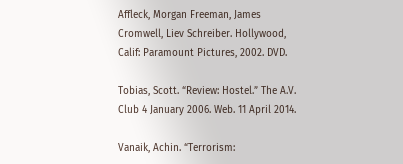Affleck, Morgan Freeman, James Cromwell, Liev Schreiber. Hollywood, Calif: Paramount Pictures, 2002. DVD.

Tobias, Scott. “Review: Hostel.” The A.V. Club 4 January 2006. Web. 11 April 2014.

Vanaik, Achin. “Terrorism: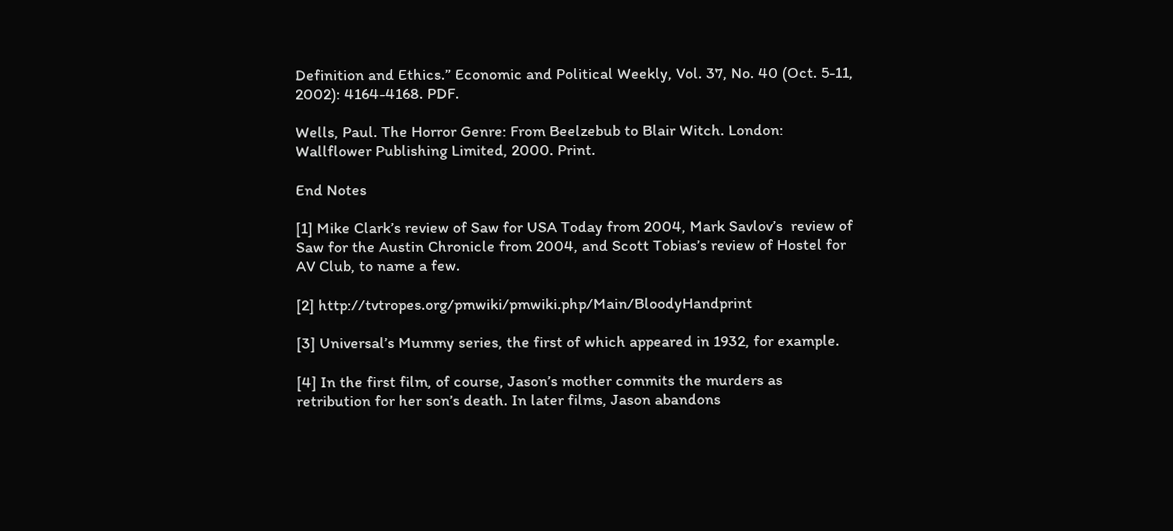Definition and Ethics.” Economic and Political Weekly, Vol. 37, No. 40 (Oct. 5-11, 2002): 4164-4168. PDF.

Wells, Paul. The Horror Genre: From Beelzebub to Blair Witch. London: Wallflower Publishing Limited, 2000. Print.

End Notes

[1] Mike Clark’s review of Saw for USA Today from 2004, Mark Savlov’s  review of Saw for the Austin Chronicle from 2004, and Scott Tobias’s review of Hostel for AV Club, to name a few.

[2] http://tvtropes.org/pmwiki/pmwiki.php/Main/BloodyHandprint

[3] Universal’s Mummy series, the first of which appeared in 1932, for example.

[4] In the first film, of course, Jason’s mother commits the murders as retribution for her son’s death. In later films, Jason abandons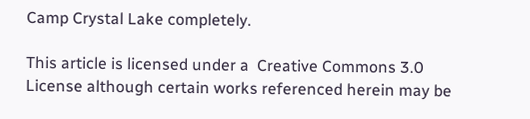Camp Crystal Lake completely.

This article is licensed under a  Creative Commons 3.0 License although certain works referenced herein may be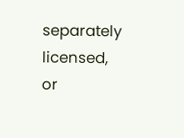separately licensed, or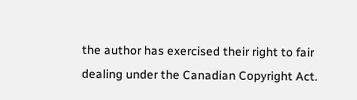the author has exercised their right to fair dealing under the Canadian Copyright Act.